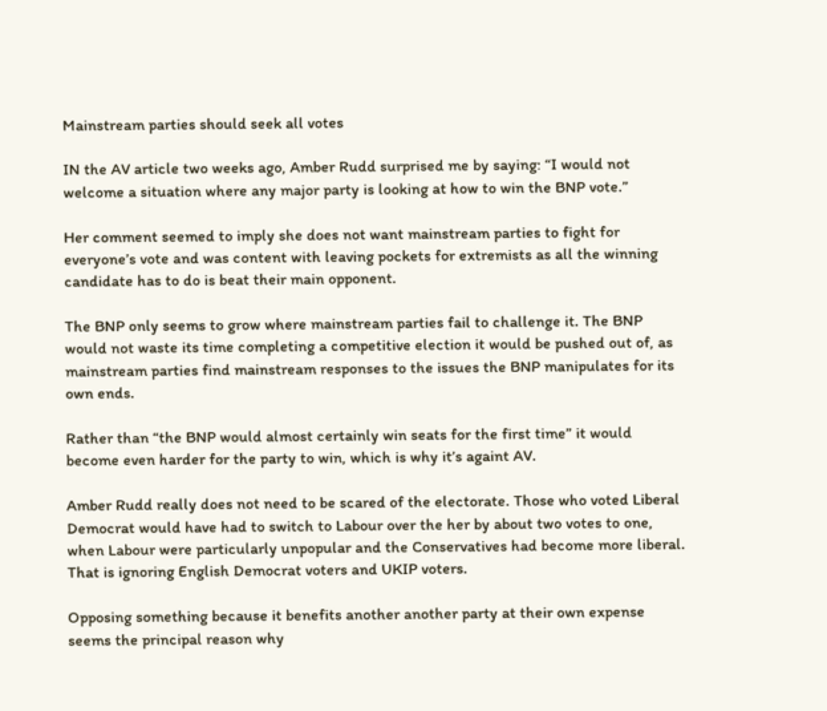Mainstream parties should seek all votes

IN the AV article two weeks ago, Amber Rudd surprised me by saying: “I would not welcome a situation where any major party is looking at how to win the BNP vote.”

Her comment seemed to imply she does not want mainstream parties to fight for everyone’s vote and was content with leaving pockets for extremists as all the winning candidate has to do is beat their main opponent.

The BNP only seems to grow where mainstream parties fail to challenge it. The BNP would not waste its time completing a competitive election it would be pushed out of, as mainstream parties find mainstream responses to the issues the BNP manipulates for its own ends.

Rather than “the BNP would almost certainly win seats for the first time” it would become even harder for the party to win, which is why it’s againt AV.

Amber Rudd really does not need to be scared of the electorate. Those who voted Liberal Democrat would have had to switch to Labour over the her by about two votes to one, when Labour were particularly unpopular and the Conservatives had become more liberal. That is ignoring English Democrat voters and UKIP voters.

Opposing something because it benefits another another party at their own expense seems the principal reason why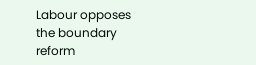Labour opposes the boundary reform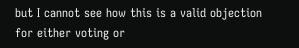but I cannot see how this is a valid objection for either voting or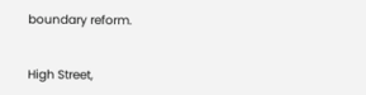boundary reform.


High Street,